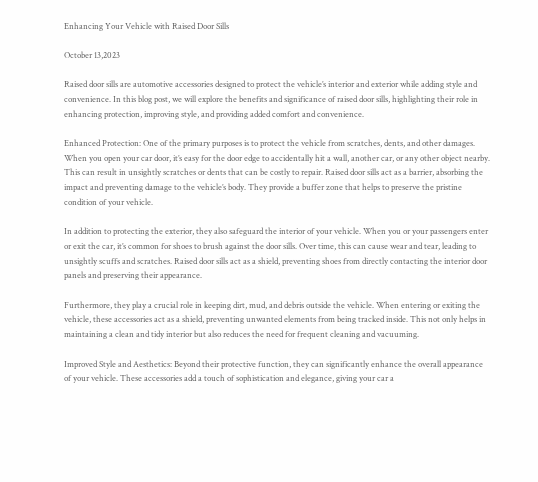Enhancing Your Vehicle with Raised Door Sills

October 13,2023

Raised door sills are automotive accessories designed to protect the vehicle’s interior and exterior while adding style and convenience. In this blog post, we will explore the benefits and significance of raised door sills, highlighting their role in enhancing protection, improving style, and providing added comfort and convenience.

Enhanced Protection: One of the primary purposes is to protect the vehicle from scratches, dents, and other damages. When you open your car door, it’s easy for the door edge to accidentally hit a wall, another car, or any other object nearby. This can result in unsightly scratches or dents that can be costly to repair. Raised door sills act as a barrier, absorbing the impact and preventing damage to the vehicle’s body. They provide a buffer zone that helps to preserve the pristine condition of your vehicle.

In addition to protecting the exterior, they also safeguard the interior of your vehicle. When you or your passengers enter or exit the car, it’s common for shoes to brush against the door sills. Over time, this can cause wear and tear, leading to unsightly scuffs and scratches. Raised door sills act as a shield, preventing shoes from directly contacting the interior door panels and preserving their appearance.

Furthermore, they play a crucial role in keeping dirt, mud, and debris outside the vehicle. When entering or exiting the vehicle, these accessories act as a shield, preventing unwanted elements from being tracked inside. This not only helps in maintaining a clean and tidy interior but also reduces the need for frequent cleaning and vacuuming.

Improved Style and Aesthetics: Beyond their protective function, they can significantly enhance the overall appearance of your vehicle. These accessories add a touch of sophistication and elegance, giving your car a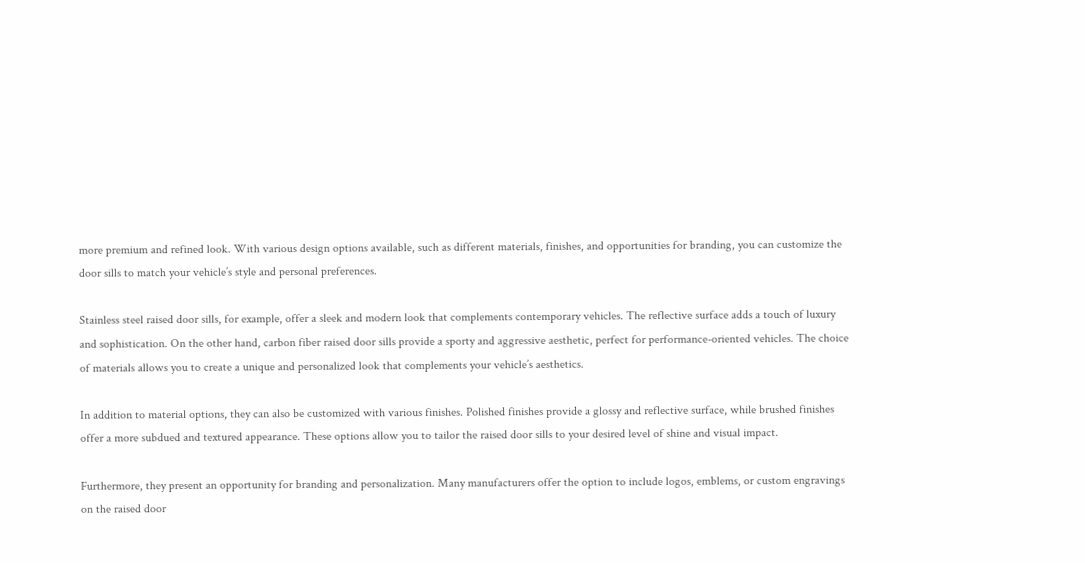more premium and refined look. With various design options available, such as different materials, finishes, and opportunities for branding, you can customize the door sills to match your vehicle’s style and personal preferences.

Stainless steel raised door sills, for example, offer a sleek and modern look that complements contemporary vehicles. The reflective surface adds a touch of luxury and sophistication. On the other hand, carbon fiber raised door sills provide a sporty and aggressive aesthetic, perfect for performance-oriented vehicles. The choice of materials allows you to create a unique and personalized look that complements your vehicle’s aesthetics.

In addition to material options, they can also be customized with various finishes. Polished finishes provide a glossy and reflective surface, while brushed finishes offer a more subdued and textured appearance. These options allow you to tailor the raised door sills to your desired level of shine and visual impact.

Furthermore, they present an opportunity for branding and personalization. Many manufacturers offer the option to include logos, emblems, or custom engravings on the raised door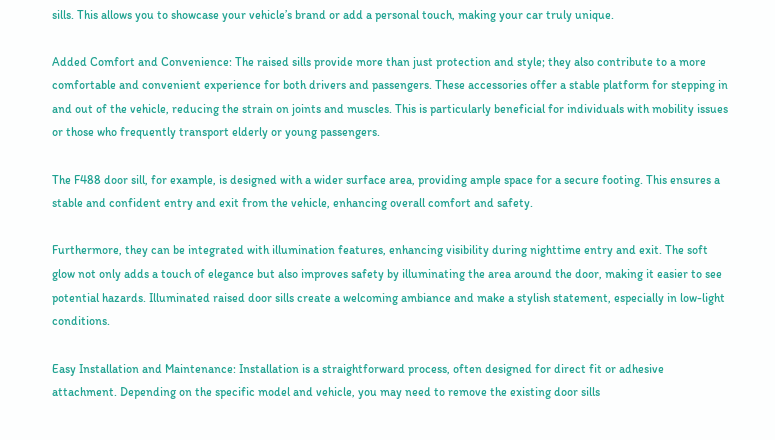sills. This allows you to showcase your vehicle’s brand or add a personal touch, making your car truly unique.

Added Comfort and Convenience: The raised sills provide more than just protection and style; they also contribute to a more comfortable and convenient experience for both drivers and passengers. These accessories offer a stable platform for stepping in and out of the vehicle, reducing the strain on joints and muscles. This is particularly beneficial for individuals with mobility issues or those who frequently transport elderly or young passengers.

The F488 door sill, for example, is designed with a wider surface area, providing ample space for a secure footing. This ensures a stable and confident entry and exit from the vehicle, enhancing overall comfort and safety.

Furthermore, they can be integrated with illumination features, enhancing visibility during nighttime entry and exit. The soft glow not only adds a touch of elegance but also improves safety by illuminating the area around the door, making it easier to see potential hazards. Illuminated raised door sills create a welcoming ambiance and make a stylish statement, especially in low-light conditions.

Easy Installation and Maintenance: Installation is a straightforward process, often designed for direct fit or adhesive attachment. Depending on the specific model and vehicle, you may need to remove the existing door sills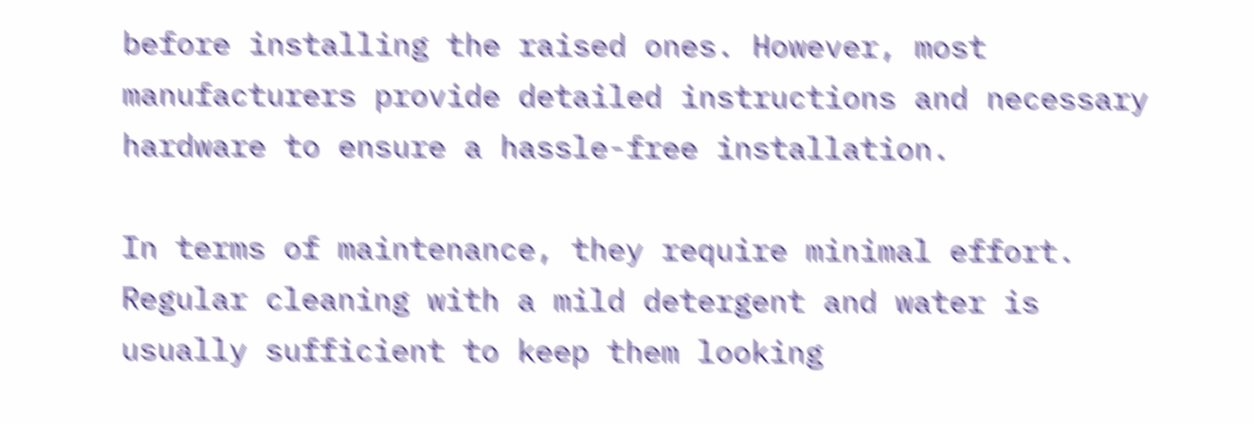before installing the raised ones. However, most manufacturers provide detailed instructions and necessary hardware to ensure a hassle-free installation.

In terms of maintenance, they require minimal effort. Regular cleaning with a mild detergent and water is usually sufficient to keep them looking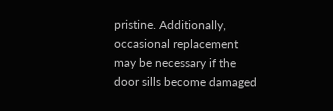pristine. Additionally, occasional replacement may be necessary if the door sills become damaged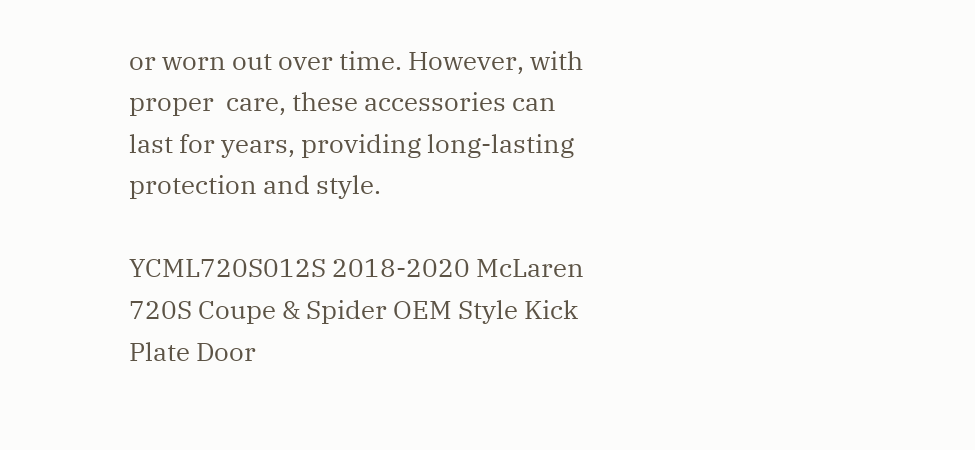or worn out over time. However, with proper  care, these accessories can last for years, providing long-lasting protection and style.

YCML720S012S 2018-2020 McLaren 720S Coupe & Spider OEM Style Kick Plate Door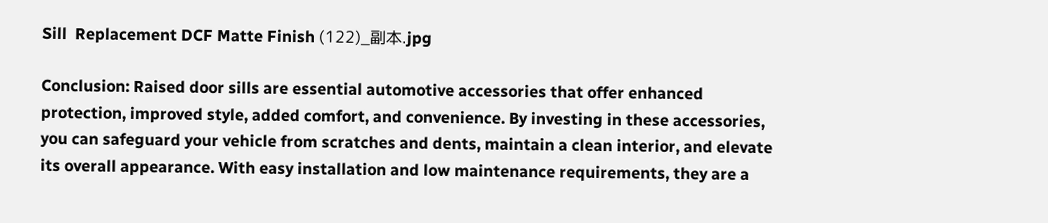Sill  Replacement DCF Matte Finish (122)_副本.jpg

Conclusion: Raised door sills are essential automotive accessories that offer enhanced protection, improved style, added comfort, and convenience. By investing in these accessories, you can safeguard your vehicle from scratches and dents, maintain a clean interior, and elevate its overall appearance. With easy installation and low maintenance requirements, they are a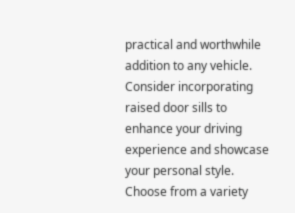practical and worthwhile addition to any vehicle. Consider incorporating raised door sills to enhance your driving experience and showcase your personal style. Choose from a variety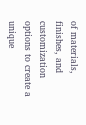of materials, finishes, and customization options to create a unique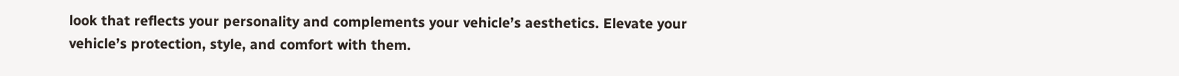look that reflects your personality and complements your vehicle’s aesthetics. Elevate your vehicle’s protection, style, and comfort with them.